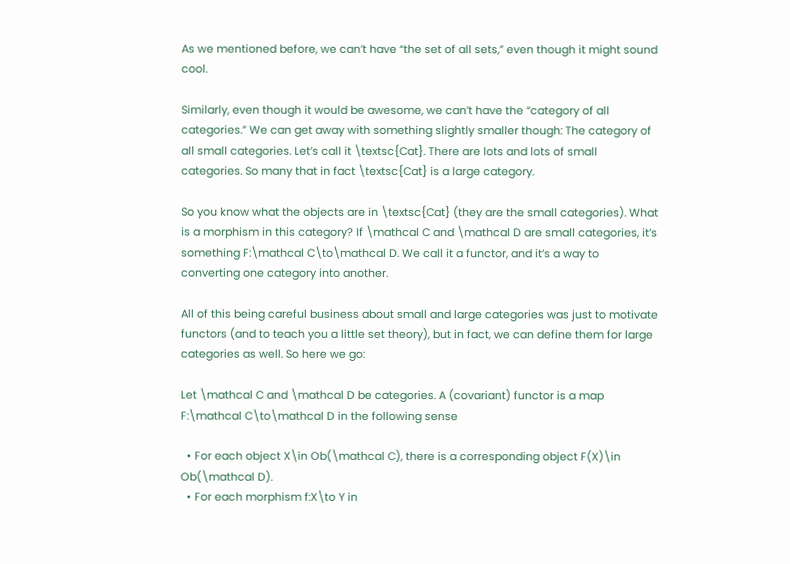As we mentioned before, we can’t have “the set of all sets,” even though it might sound cool.

Similarly, even though it would be awesome, we can’t have the “category of all categories.” We can get away with something slightly smaller though: The category of all small categories. Let’s call it \textsc{Cat}. There are lots and lots of small categories. So many that in fact \textsc{Cat} is a large category.

So you know what the objects are in \textsc{Cat} (they are the small categories). What is a morphism in this category? If \mathcal C and \mathcal D are small categories, it’s something F:\mathcal C\to\mathcal D. We call it a functor, and it’s a way to converting one category into another.

All of this being careful business about small and large categories was just to motivate functors (and to teach you a little set theory), but in fact, we can define them for large categories as well. So here we go:

Let \mathcal C and \mathcal D be categories. A (covariant) functor is a map F:\mathcal C\to\mathcal D in the following sense

  • For each object X\in Ob(\mathcal C), there is a corresponding object F(X)\in Ob(\mathcal D).
  • For each morphism f:X\to Y in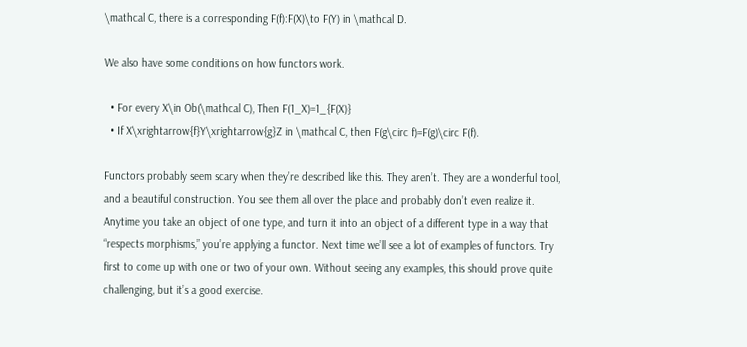\mathcal C, there is a corresponding F(f):F(X)\to F(Y) in \mathcal D.

We also have some conditions on how functors work.

  • For every X\in Ob(\mathcal C), Then F(1_X)=1_{F(X)}
  • If X\xrightarrow{f}Y\xrightarrow{g}Z in \mathcal C, then F(g\circ f)=F(g)\circ F(f).

Functors probably seem scary when they’re described like this. They aren’t. They are a wonderful tool, and a beautiful construction. You see them all over the place and probably don’t even realize it. Anytime you take an object of one type, and turn it into an object of a different type in a way that “respects morphisms,” you’re applying a functor. Next time we’ll see a lot of examples of functors. Try first to come up with one or two of your own. Without seeing any examples, this should prove quite challenging, but it’s a good exercise.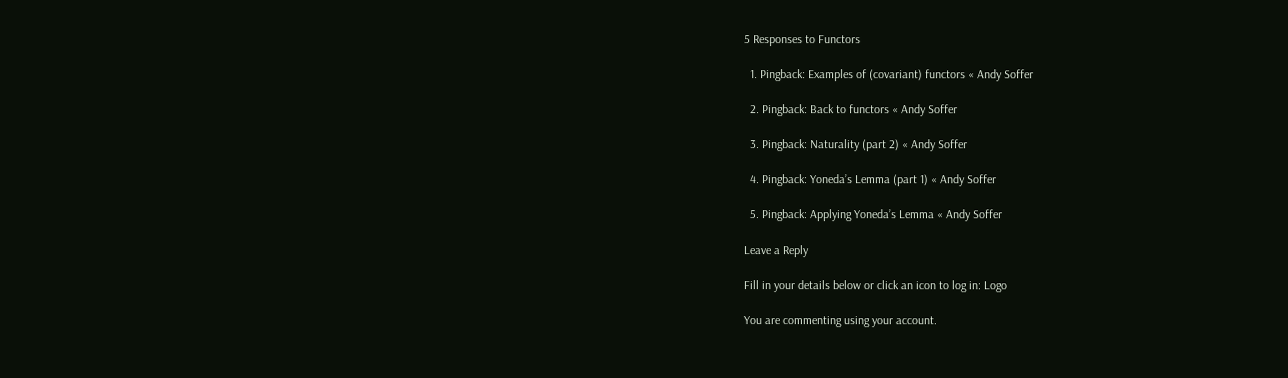5 Responses to Functors

  1. Pingback: Examples of (covariant) functors « Andy Soffer

  2. Pingback: Back to functors « Andy Soffer

  3. Pingback: Naturality (part 2) « Andy Soffer

  4. Pingback: Yoneda’s Lemma (part 1) « Andy Soffer

  5. Pingback: Applying Yoneda’s Lemma « Andy Soffer

Leave a Reply

Fill in your details below or click an icon to log in: Logo

You are commenting using your account.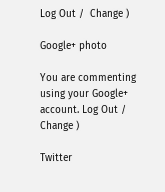Log Out /  Change )

Google+ photo

You are commenting using your Google+ account. Log Out /  Change )

Twitter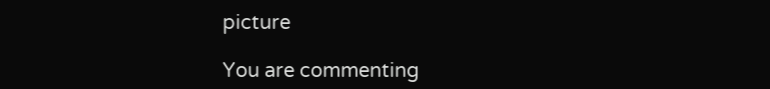picture

You are commenting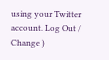using your Twitter account. Log Out /  Change )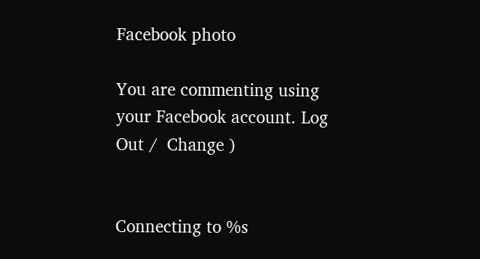Facebook photo

You are commenting using your Facebook account. Log Out /  Change )


Connecting to %s